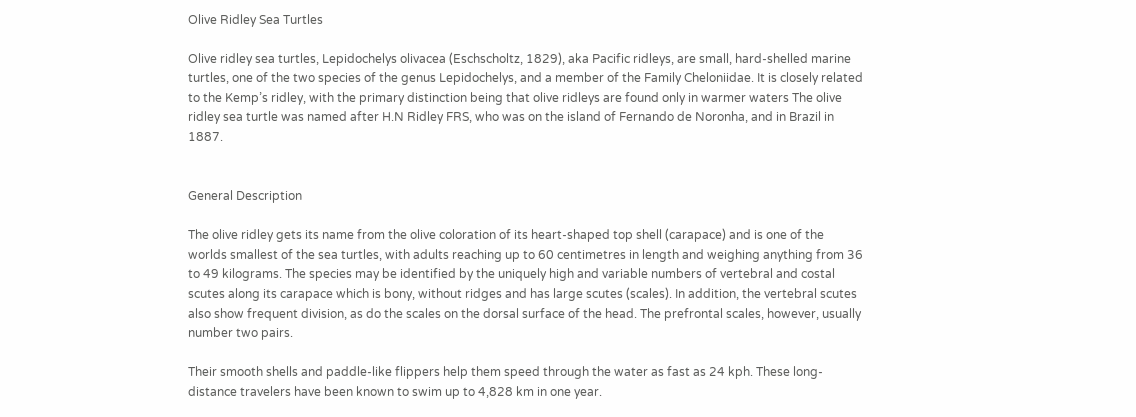Olive Ridley Sea Turtles

Olive ridley sea turtles, Lepidochelys olivacea (Eschscholtz, 1829), aka Pacific ridleys, are small, hard-shelled marine turtles, one of the two species of the genus Lepidochelys, and a member of the Family Cheloniidae. It is closely related to the Kemp’s ridley, with the primary distinction being that olive ridleys are found only in warmer waters The olive ridley sea turtle was named after H.N Ridley FRS, who was on the island of Fernando de Noronha, and in Brazil in 1887.


General Description

The olive ridley gets its name from the olive coloration of its heart-shaped top shell (carapace) and is one of the worlds smallest of the sea turtles, with adults reaching up to 60 centimetres in length and weighing anything from 36 to 49 kilograms. The species may be identified by the uniquely high and variable numbers of vertebral and costal scutes along its carapace which is bony, without ridges and has large scutes (scales). In addition, the vertebral scutes also show frequent division, as do the scales on the dorsal surface of the head. The prefrontal scales, however, usually number two pairs.

Their smooth shells and paddle-like flippers help them speed through the water as fast as 24 kph. These long-distance travelers have been known to swim up to 4,828 km in one year.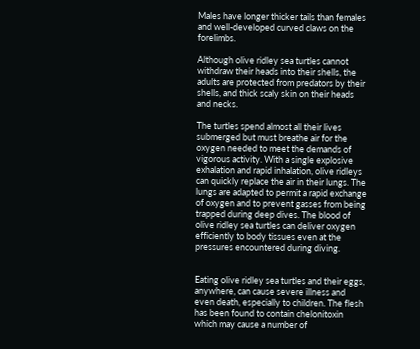Males have longer thicker tails than females and well-developed curved claws on the forelimbs.

Although olive ridley sea turtles cannot withdraw their heads into their shells, the adults are protected from predators by their shells, and thick scaly skin on their heads and necks.

The turtles spend almost all their lives submerged but must breathe air for the oxygen needed to meet the demands of vigorous activity. With a single explosive exhalation and rapid inhalation, olive ridleys can quickly replace the air in their lungs. The lungs are adapted to permit a rapid exchange of oxygen and to prevent gasses from being trapped during deep dives. The blood of olive ridley sea turtles can deliver oxygen efficiently to body tissues even at the pressures encountered during diving.


Eating olive ridley sea turtles and their eggs, anywhere, can cause severe illness and even death, especially to children. The flesh has been found to contain chelonitoxin which may cause a number of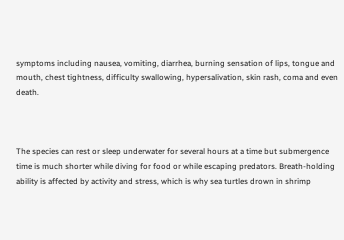symptoms including nausea, vomiting, diarrhea, burning sensation of lips, tongue and mouth, chest tightness, difficulty swallowing, hypersalivation, skin rash, coma and even death.



The species can rest or sleep underwater for several hours at a time but submergence time is much shorter while diving for food or while escaping predators. Breath-holding ability is affected by activity and stress, which is why sea turtles drown in shrimp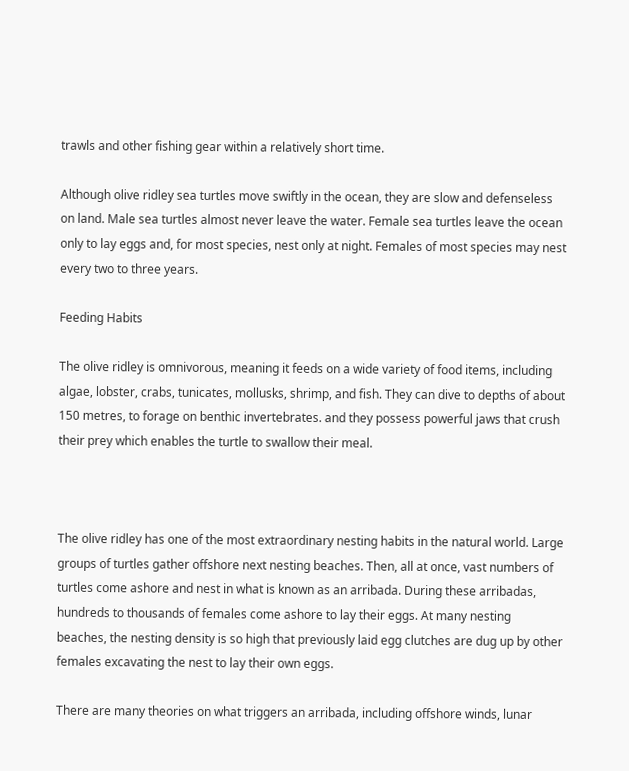trawls and other fishing gear within a relatively short time.

Although olive ridley sea turtles move swiftly in the ocean, they are slow and defenseless on land. Male sea turtles almost never leave the water. Female sea turtles leave the ocean only to lay eggs and, for most species, nest only at night. Females of most species may nest every two to three years.

Feeding Habits

The olive ridley is omnivorous, meaning it feeds on a wide variety of food items, including algae, lobster, crabs, tunicates, mollusks, shrimp, and fish. They can dive to depths of about 150 metres, to forage on benthic invertebrates. and they possess powerful jaws that crush their prey which enables the turtle to swallow their meal.



The olive ridley has one of the most extraordinary nesting habits in the natural world. Large groups of turtles gather offshore next nesting beaches. Then, all at once, vast numbers of turtles come ashore and nest in what is known as an arribada. During these arribadas, hundreds to thousands of females come ashore to lay their eggs. At many nesting beaches, the nesting density is so high that previously laid egg clutches are dug up by other females excavating the nest to lay their own eggs.

There are many theories on what triggers an arribada, including offshore winds, lunar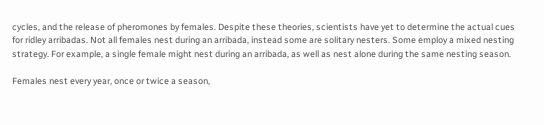cycles, and the release of pheromones by females. Despite these theories, scientists have yet to determine the actual cues for ridley arribadas. Not all females nest during an arribada, instead some are solitary nesters. Some employ a mixed nesting strategy. For example, a single female might nest during an arribada, as well as nest alone during the same nesting season.

Females nest every year, once or twice a season,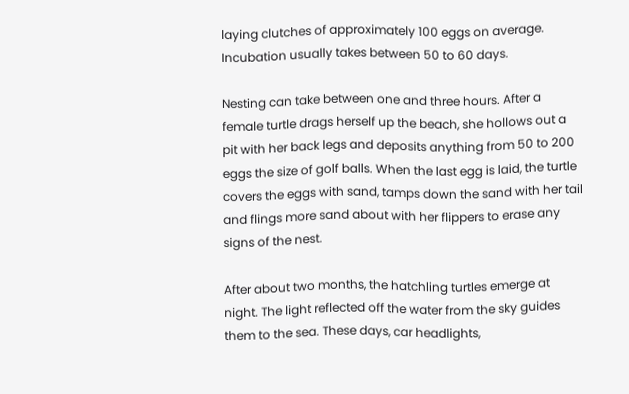laying clutches of approximately 100 eggs on average. Incubation usually takes between 50 to 60 days.

Nesting can take between one and three hours. After a female turtle drags herself up the beach, she hollows out a pit with her back legs and deposits anything from 50 to 200 eggs the size of golf balls. When the last egg is laid, the turtle covers the eggs with sand, tamps down the sand with her tail and flings more sand about with her flippers to erase any signs of the nest.

After about two months, the hatchling turtles emerge at night. The light reflected off the water from the sky guides them to the sea. These days, car headlights,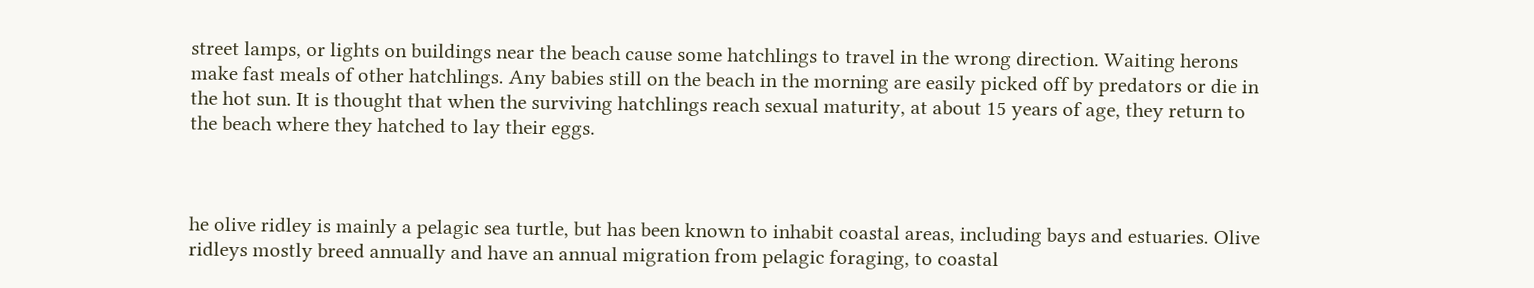street lamps, or lights on buildings near the beach cause some hatchlings to travel in the wrong direction. Waiting herons make fast meals of other hatchlings. Any babies still on the beach in the morning are easily picked off by predators or die in the hot sun. It is thought that when the surviving hatchlings reach sexual maturity, at about 15 years of age, they return to the beach where they hatched to lay their eggs.



he olive ridley is mainly a pelagic sea turtle, but has been known to inhabit coastal areas, including bays and estuaries. Olive ridleys mostly breed annually and have an annual migration from pelagic foraging, to coastal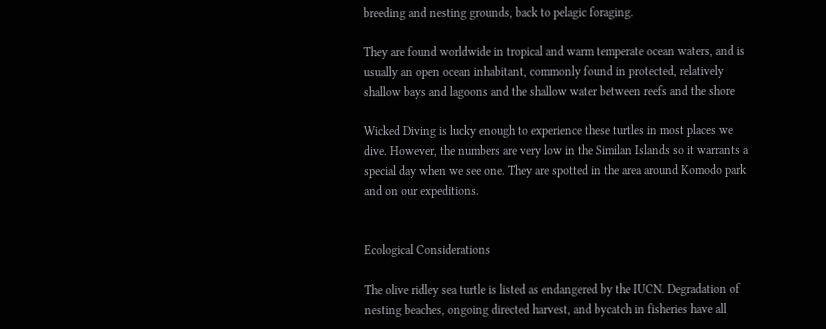breeding and nesting grounds, back to pelagic foraging.

They are found worldwide in tropical and warm temperate ocean waters, and is usually an open ocean inhabitant, commonly found in protected, relatively shallow bays and lagoons and the shallow water between reefs and the shore

Wicked Diving is lucky enough to experience these turtles in most places we dive. However, the numbers are very low in the Similan Islands so it warrants a special day when we see one. They are spotted in the area around Komodo park and on our expeditions.


Ecological Considerations

The olive ridley sea turtle is listed as endangered by the IUCN. Degradation of nesting beaches, ongoing directed harvest, and bycatch in fisheries have all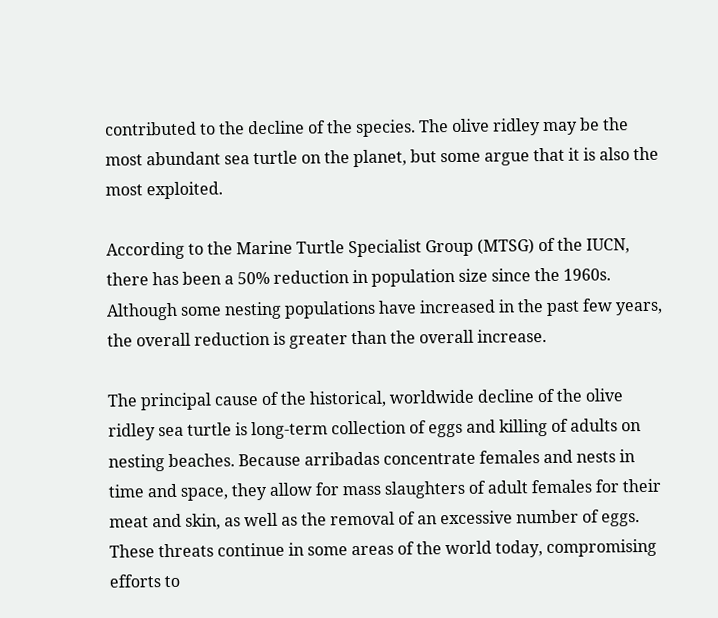contributed to the decline of the species. The olive ridley may be the most abundant sea turtle on the planet, but some argue that it is also the most exploited.

According to the Marine Turtle Specialist Group (MTSG) of the IUCN, there has been a 50% reduction in population size since the 1960s. Although some nesting populations have increased in the past few years, the overall reduction is greater than the overall increase.

The principal cause of the historical, worldwide decline of the olive ridley sea turtle is long-term collection of eggs and killing of adults on nesting beaches. Because arribadas concentrate females and nests in time and space, they allow for mass slaughters of adult females for their meat and skin, as well as the removal of an excessive number of eggs. These threats continue in some areas of the world today, compromising efforts to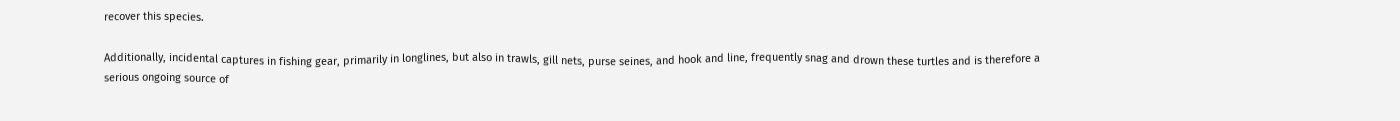recover this species.

Additionally, incidental captures in fishing gear, primarily in longlines, but also in trawls, gill nets, purse seines, and hook and line, frequently snag and drown these turtles and is therefore a serious ongoing source of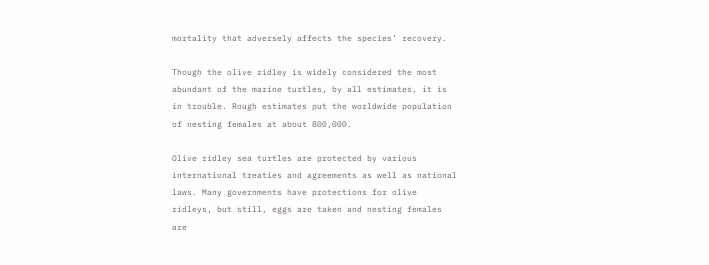mortality that adversely affects the species’ recovery.

Though the olive ridley is widely considered the most abundant of the marine turtles, by all estimates, it is in trouble. Rough estimates put the worldwide population of nesting females at about 800,000.

Olive ridley sea turtles are protected by various international treaties and agreements as well as national laws. Many governments have protections for olive ridleys, but still, eggs are taken and nesting females are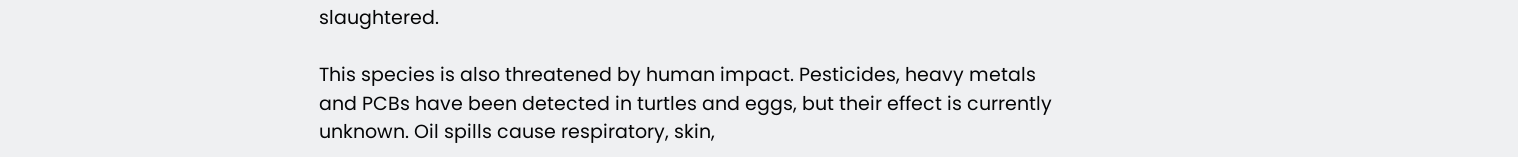slaughtered.

This species is also threatened by human impact. Pesticides, heavy metals and PCBs have been detected in turtles and eggs, but their effect is currently unknown. Oil spills cause respiratory, skin,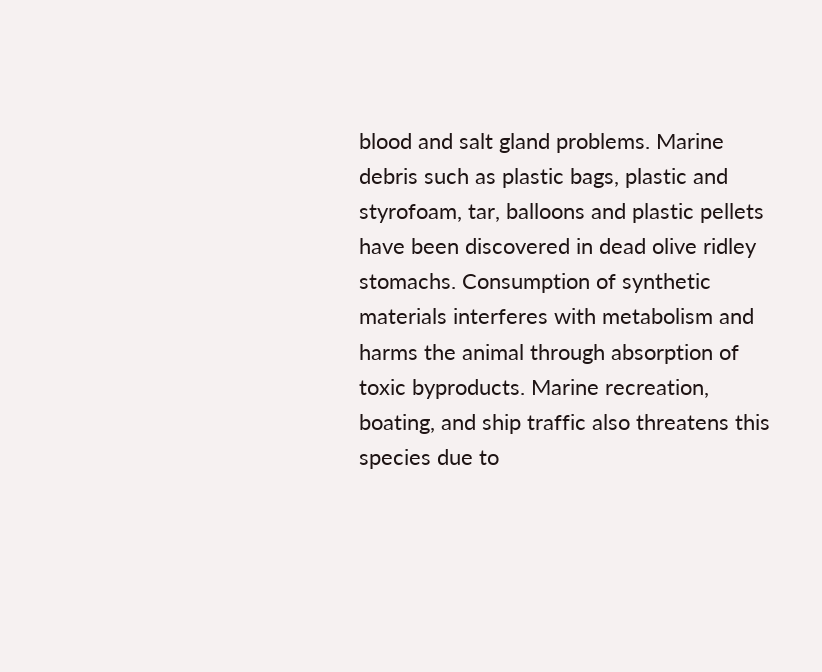blood and salt gland problems. Marine debris such as plastic bags, plastic and styrofoam, tar, balloons and plastic pellets have been discovered in dead olive ridley stomachs. Consumption of synthetic materials interferes with metabolism and harms the animal through absorption of toxic byproducts. Marine recreation, boating, and ship traffic also threatens this species due to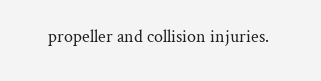propeller and collision injuries.